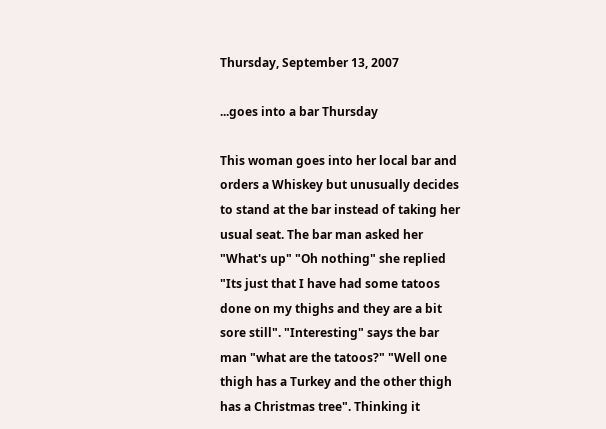Thursday, September 13, 2007

...goes into a bar Thursday

This woman goes into her local bar and orders a Whiskey but unusually decides to stand at the bar instead of taking her usual seat. The bar man asked her "What's up" "Oh nothing" she replied "Its just that I have had some tatoos done on my thighs and they are a bit sore still". "Interesting" says the bar man "what are the tatoos?" "Well one thigh has a Turkey and the other thigh has a Christmas tree". Thinking it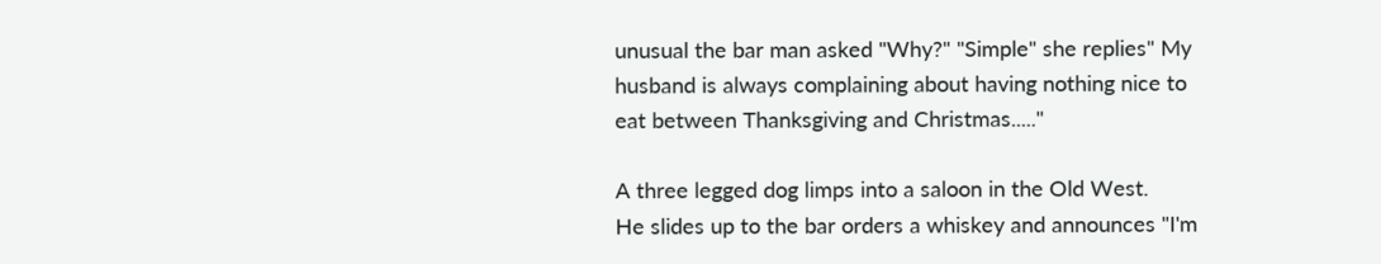unusual the bar man asked "Why?" "Simple" she replies" My husband is always complaining about having nothing nice to eat between Thanksgiving and Christmas....."

A three legged dog limps into a saloon in the Old West.
He slides up to the bar orders a whiskey and announces "I'm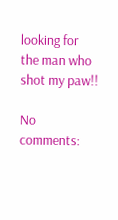looking for the man who shot my paw!!

No comments: